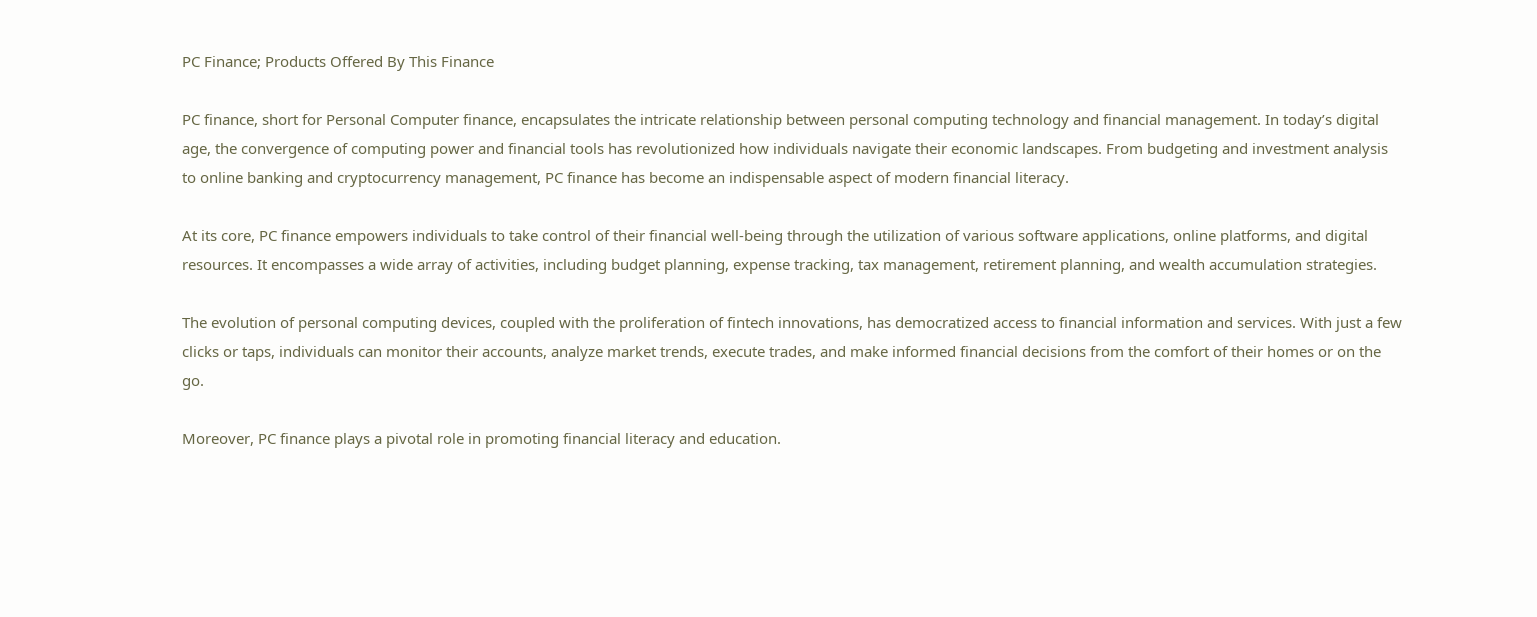PC Finance; Products Offered By This Finance

PC finance, short for Personal Computer finance, encapsulates the intricate relationship between personal computing technology and financial management. In today’s digital age, the convergence of computing power and financial tools has revolutionized how individuals navigate their economic landscapes. From budgeting and investment analysis to online banking and cryptocurrency management, PC finance has become an indispensable aspect of modern financial literacy.

At its core, PC finance empowers individuals to take control of their financial well-being through the utilization of various software applications, online platforms, and digital resources. It encompasses a wide array of activities, including budget planning, expense tracking, tax management, retirement planning, and wealth accumulation strategies.

The evolution of personal computing devices, coupled with the proliferation of fintech innovations, has democratized access to financial information and services. With just a few clicks or taps, individuals can monitor their accounts, analyze market trends, execute trades, and make informed financial decisions from the comfort of their homes or on the go.

Moreover, PC finance plays a pivotal role in promoting financial literacy and education.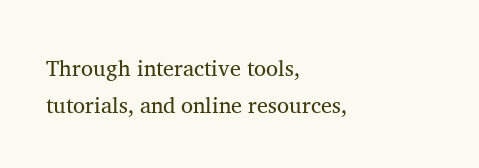Through interactive tools, tutorials, and online resources,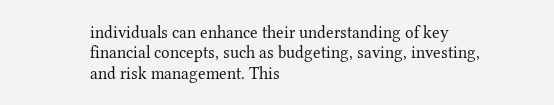individuals can enhance their understanding of key financial concepts, such as budgeting, saving, investing, and risk management. This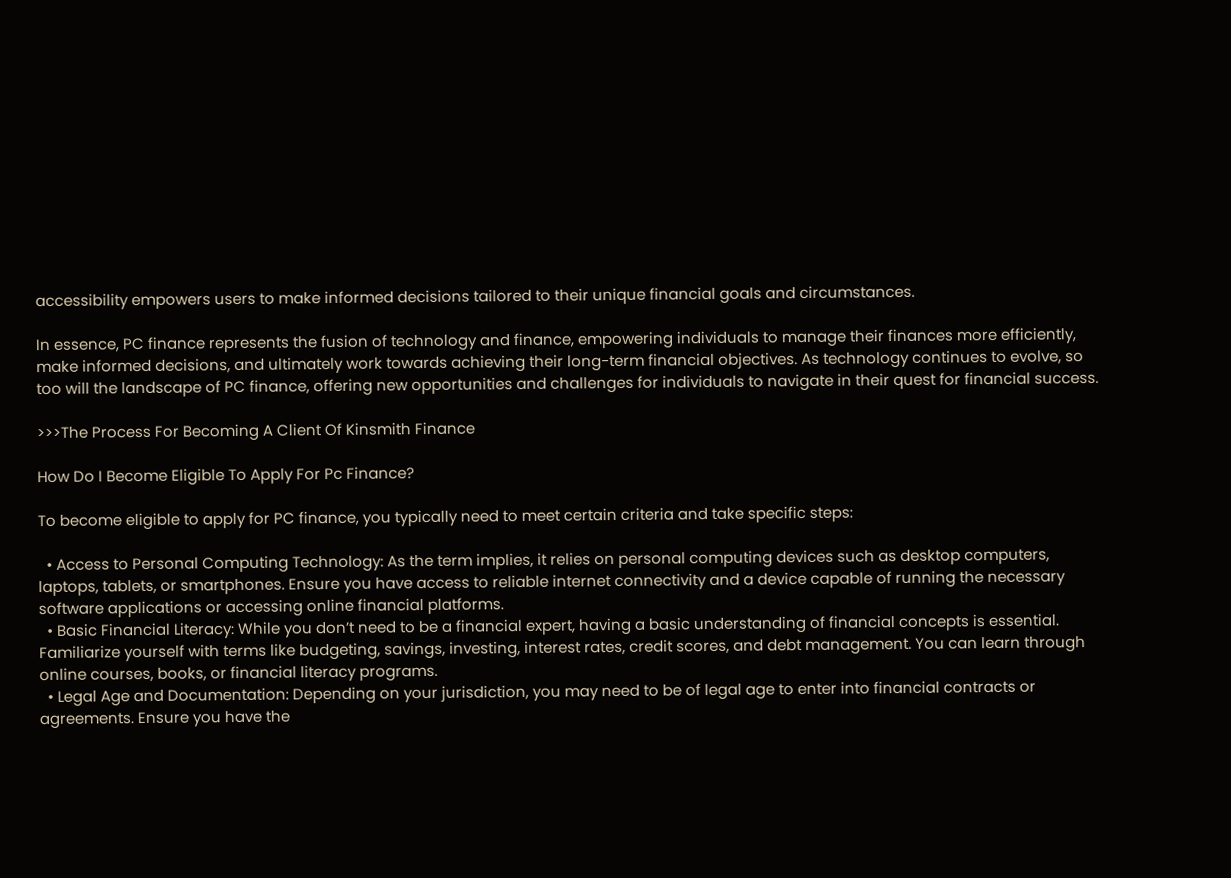accessibility empowers users to make informed decisions tailored to their unique financial goals and circumstances.

In essence, PC finance represents the fusion of technology and finance, empowering individuals to manage their finances more efficiently, make informed decisions, and ultimately work towards achieving their long-term financial objectives. As technology continues to evolve, so too will the landscape of PC finance, offering new opportunities and challenges for individuals to navigate in their quest for financial success.

>>>The Process For Becoming A Client Of Kinsmith Finance

How Do I Become Eligible To Apply For Pc Finance?

To become eligible to apply for PC finance, you typically need to meet certain criteria and take specific steps:

  • Access to Personal Computing Technology: As the term implies, it relies on personal computing devices such as desktop computers, laptops, tablets, or smartphones. Ensure you have access to reliable internet connectivity and a device capable of running the necessary software applications or accessing online financial platforms.
  • Basic Financial Literacy: While you don’t need to be a financial expert, having a basic understanding of financial concepts is essential. Familiarize yourself with terms like budgeting, savings, investing, interest rates, credit scores, and debt management. You can learn through online courses, books, or financial literacy programs.
  • Legal Age and Documentation: Depending on your jurisdiction, you may need to be of legal age to enter into financial contracts or agreements. Ensure you have the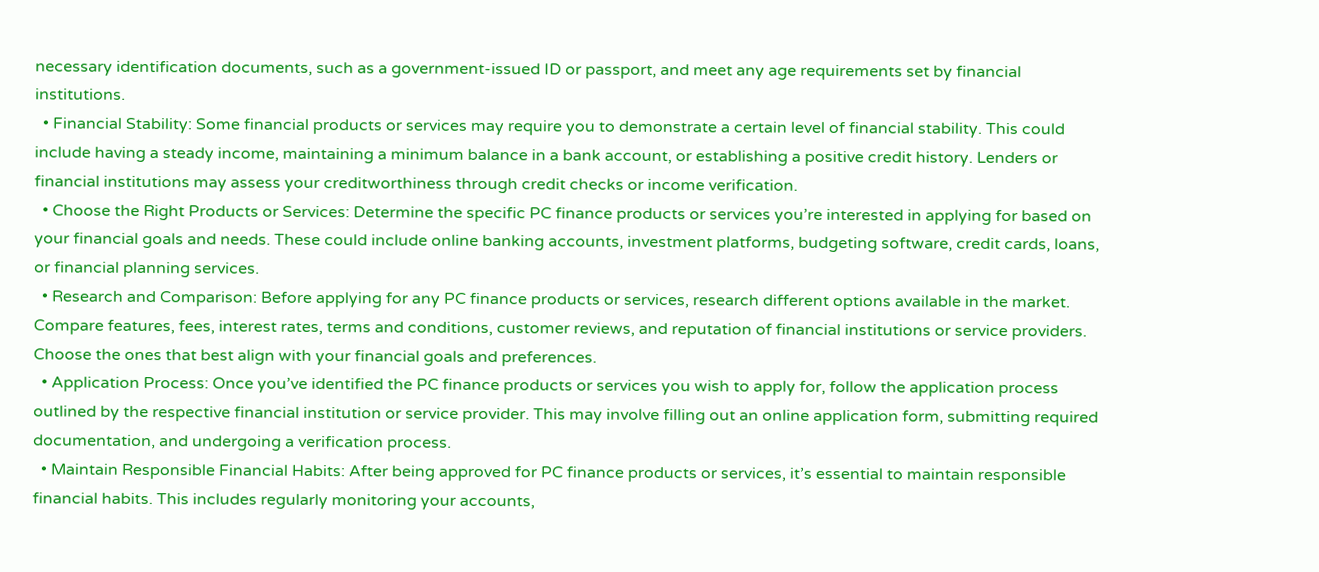necessary identification documents, such as a government-issued ID or passport, and meet any age requirements set by financial institutions.
  • Financial Stability: Some financial products or services may require you to demonstrate a certain level of financial stability. This could include having a steady income, maintaining a minimum balance in a bank account, or establishing a positive credit history. Lenders or financial institutions may assess your creditworthiness through credit checks or income verification.
  • Choose the Right Products or Services: Determine the specific PC finance products or services you’re interested in applying for based on your financial goals and needs. These could include online banking accounts, investment platforms, budgeting software, credit cards, loans, or financial planning services.
  • Research and Comparison: Before applying for any PC finance products or services, research different options available in the market. Compare features, fees, interest rates, terms and conditions, customer reviews, and reputation of financial institutions or service providers. Choose the ones that best align with your financial goals and preferences.
  • Application Process: Once you’ve identified the PC finance products or services you wish to apply for, follow the application process outlined by the respective financial institution or service provider. This may involve filling out an online application form, submitting required documentation, and undergoing a verification process.
  • Maintain Responsible Financial Habits: After being approved for PC finance products or services, it’s essential to maintain responsible financial habits. This includes regularly monitoring your accounts,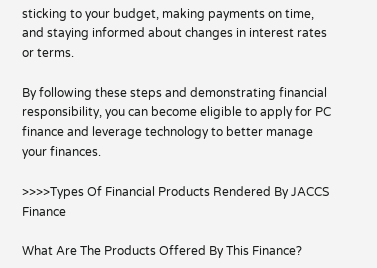sticking to your budget, making payments on time, and staying informed about changes in interest rates or terms.

By following these steps and demonstrating financial responsibility, you can become eligible to apply for PC finance and leverage technology to better manage your finances.

>>>>Types Of Financial Products Rendered By JACCS Finance

What Are The Products Offered By This Finance?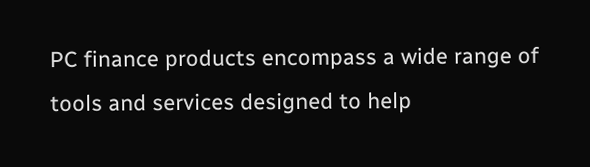PC finance products encompass a wide range of tools and services designed to help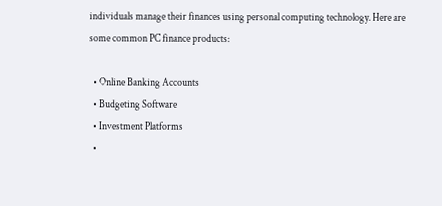individuals manage their finances using personal computing technology. Here are some common PC finance products:

  • Online Banking Accounts
  • Budgeting Software
  • Investment Platforms
  •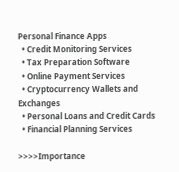Personal Finance Apps
  • Credit Monitoring Services
  • Tax Preparation Software
  • Online Payment Services
  • Cryptocurrency Wallets and Exchanges
  • Personal Loans and Credit Cards
  • Financial Planning Services

>>>>Importance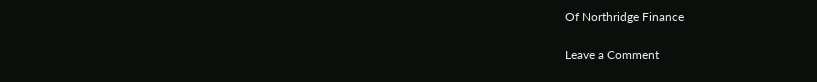Of Northridge Finance

Leave a Comment